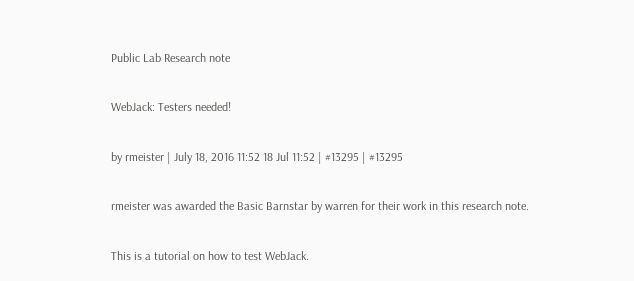Public Lab Research note

WebJack: Testers needed!

by rmeister | July 18, 2016 11:52 18 Jul 11:52 | #13295 | #13295

rmeister was awarded the Basic Barnstar by warren for their work in this research note.

This is a tutorial on how to test WebJack.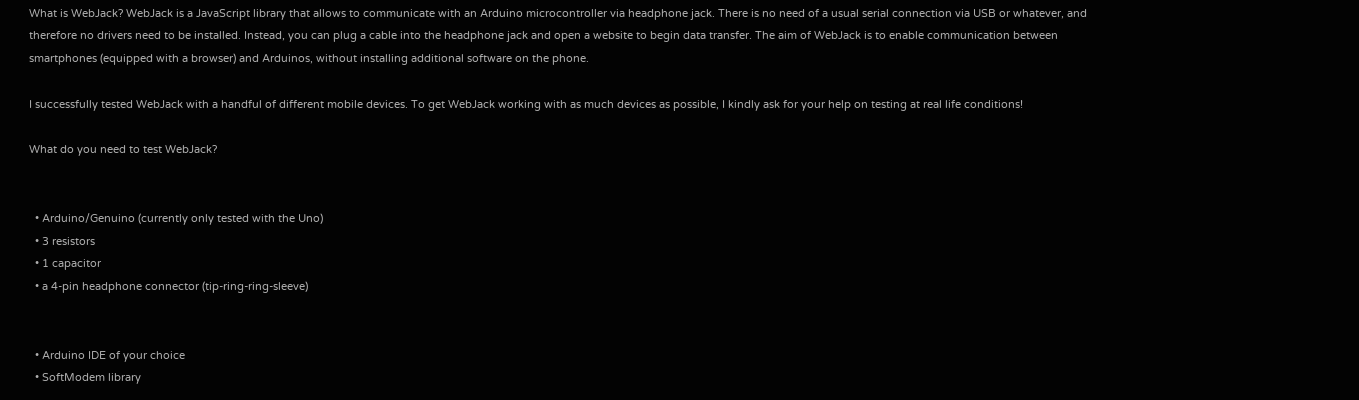What is WebJack? WebJack is a JavaScript library that allows to communicate with an Arduino microcontroller via headphone jack. There is no need of a usual serial connection via USB or whatever, and therefore no drivers need to be installed. Instead, you can plug a cable into the headphone jack and open a website to begin data transfer. The aim of WebJack is to enable communication between smartphones (equipped with a browser) and Arduinos, without installing additional software on the phone.

I successfully tested WebJack with a handful of different mobile devices. To get WebJack working with as much devices as possible, I kindly ask for your help on testing at real life conditions!

What do you need to test WebJack?


  • Arduino/Genuino (currently only tested with the Uno)
  • 3 resistors
  • 1 capacitor
  • a 4-pin headphone connector (tip-ring-ring-sleeve)


  • Arduino IDE of your choice
  • SoftModem library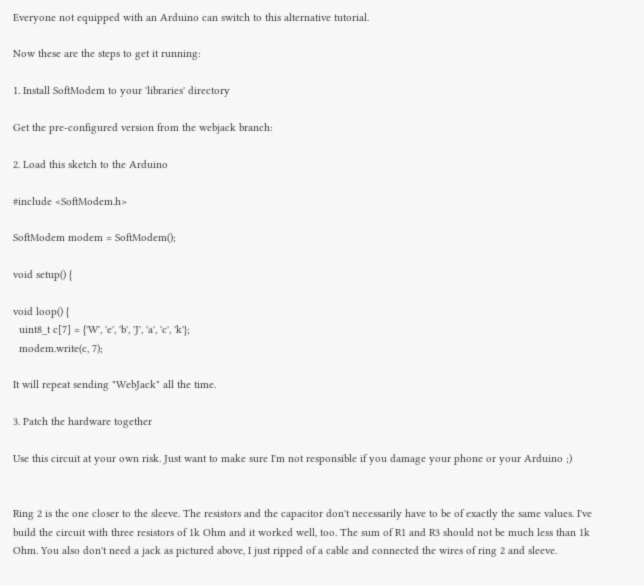Everyone not equipped with an Arduino can switch to this alternative tutorial.

Now these are the steps to get it running:

1. Install SoftModem to your 'libraries' directory

Get the pre-configured version from the webjack branch:

2. Load this sketch to the Arduino

#include <SoftModem.h>

SoftModem modem = SoftModem();

void setup() {

void loop() {
  uint8_t c[7] = {'W', 'e', 'b', 'J', 'a', 'c', 'k'};
  modem.write(c, 7);

It will repeat sending "WebJack" all the time.

3. Patch the hardware together

Use this circuit at your own risk. Just want to make sure I'm not responsible if you damage your phone or your Arduino ;)


Ring 2 is the one closer to the sleeve. The resistors and the capacitor don't necessarily have to be of exactly the same values. I've build the circuit with three resistors of 1k Ohm and it worked well, too. The sum of R1 and R3 should not be much less than 1k Ohm. You also don't need a jack as pictured above, I just ripped of a cable and connected the wires of ring 2 and sleeve.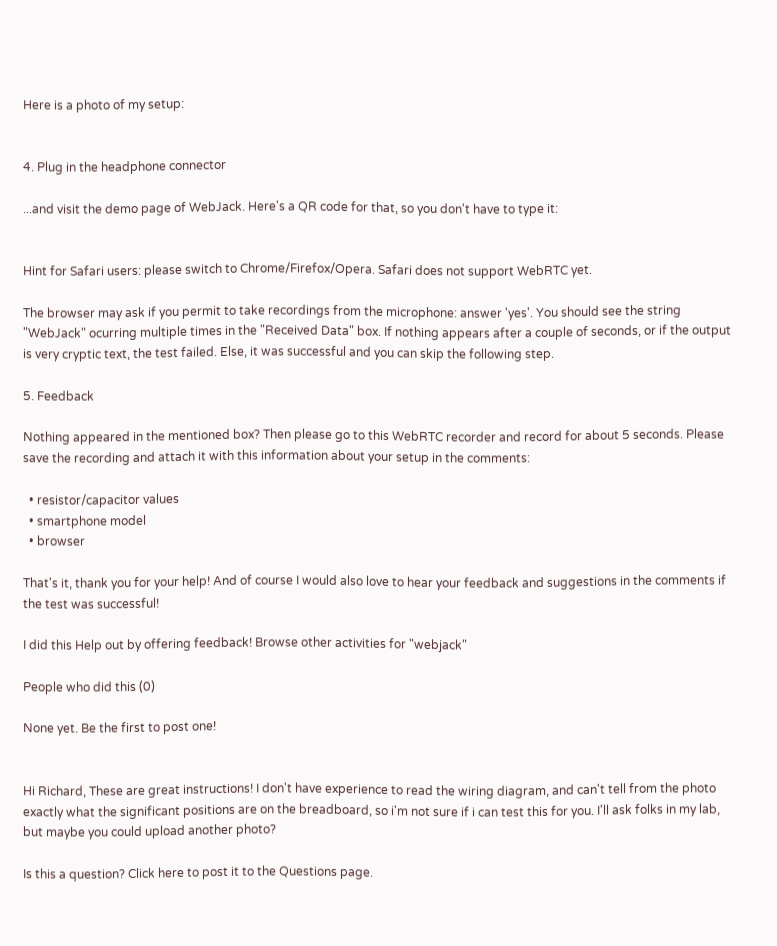Here is a photo of my setup:


4. Plug in the headphone connector

...and visit the demo page of WebJack. Here's a QR code for that, so you don't have to type it:


Hint for Safari users: please switch to Chrome/Firefox/Opera. Safari does not support WebRTC yet.

The browser may ask if you permit to take recordings from the microphone: answer 'yes'. You should see the string "WebJack" ocurring multiple times in the "Received Data" box. If nothing appears after a couple of seconds, or if the output is very cryptic text, the test failed. Else, it was successful and you can skip the following step.

5. Feedback

Nothing appeared in the mentioned box? Then please go to this WebRTC recorder and record for about 5 seconds. Please save the recording and attach it with this information about your setup in the comments:

  • resistor/capacitor values
  • smartphone model
  • browser

That's it, thank you for your help! And of course I would also love to hear your feedback and suggestions in the comments if the test was successful!

I did this Help out by offering feedback! Browse other activities for "webjack"

People who did this (0)

None yet. Be the first to post one!


Hi Richard, These are great instructions! I don't have experience to read the wiring diagram, and can't tell from the photo exactly what the significant positions are on the breadboard, so i'm not sure if i can test this for you. I'll ask folks in my lab, but maybe you could upload another photo?

Is this a question? Click here to post it to the Questions page.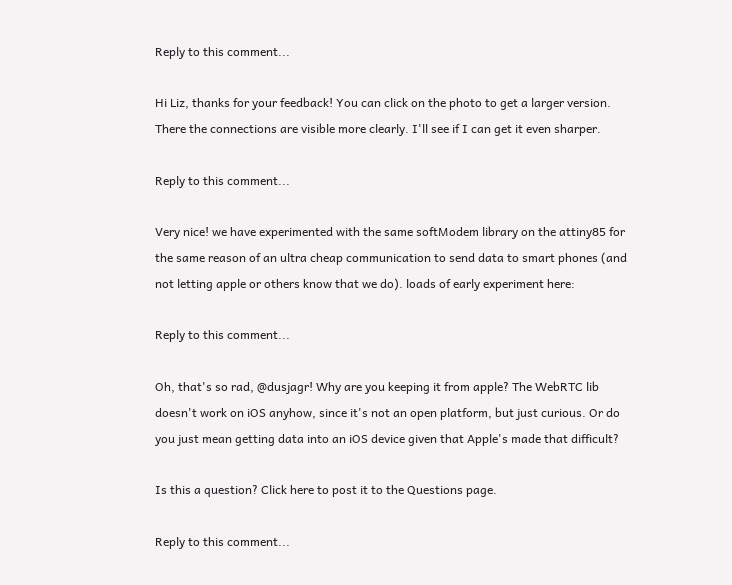Reply to this comment...

Hi Liz, thanks for your feedback! You can click on the photo to get a larger version. There the connections are visible more clearly. I'll see if I can get it even sharper.

Reply to this comment...

Very nice! we have experimented with the same softModem library on the attiny85 for the same reason of an ultra cheap communication to send data to smart phones (and not letting apple or others know that we do). loads of early experiment here:

Reply to this comment...

Oh, that's so rad, @dusjagr! Why are you keeping it from apple? The WebRTC lib doesn't work on iOS anyhow, since it's not an open platform, but just curious. Or do you just mean getting data into an iOS device given that Apple's made that difficult?

Is this a question? Click here to post it to the Questions page.

Reply to this comment...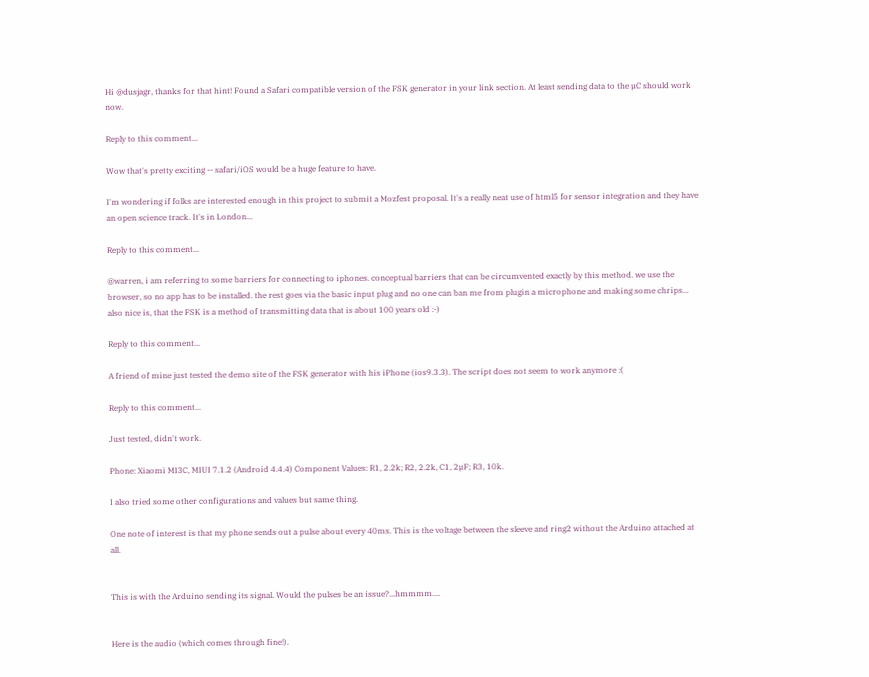Hi @dusjagr, thanks for that hint! Found a Safari compatible version of the FSK generator in your link section. At least sending data to the µC should work now.

Reply to this comment...

Wow that's pretty exciting -- safari/iOS would be a huge feature to have.

I'm wondering if folks are interested enough in this project to submit a Mozfest proposal. It's a really neat use of html5 for sensor integration and they have an open science track. It's in London...

Reply to this comment...

@warren, i am referring to some barriers for connecting to iphones. conceptual barriers that can be circumvented exactly by this method. we use the browser, so no app has to be installed. the rest goes via the basic input plug and no one can ban me from plugin a microphone and making some chrips... also nice is, that the FSK is a method of transmitting data that is about 100 years old :-)

Reply to this comment...

A friend of mine just tested the demo site of the FSK generator with his iPhone (ios9.3.3). The script does not seem to work anymore :(

Reply to this comment...

Just tested, didn't work.

Phone: Xiaomi MI3C, MIUI 7.1.2 (Android 4.4.4) Component Values: R1, 2.2k; R2, 2.2k, C1, 2µF; R3, 10k.

I also tried some other configurations and values but same thing.

One note of interest is that my phone sends out a pulse about every 40ms. This is the voltage between the sleeve and ring2 without the Arduino attached at all.


This is with the Arduino sending its signal. Would the pulses be an issue?...hmmmm....


Here is the audio (which comes through fine!).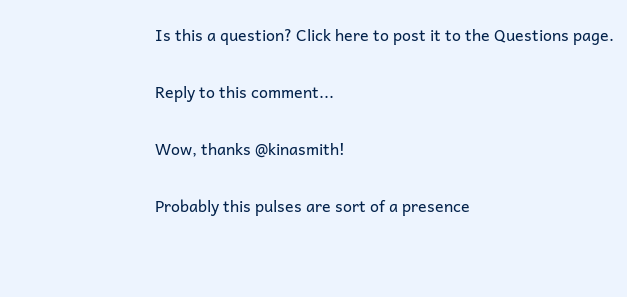Is this a question? Click here to post it to the Questions page.

Reply to this comment...

Wow, thanks @kinasmith!

Probably this pulses are sort of a presence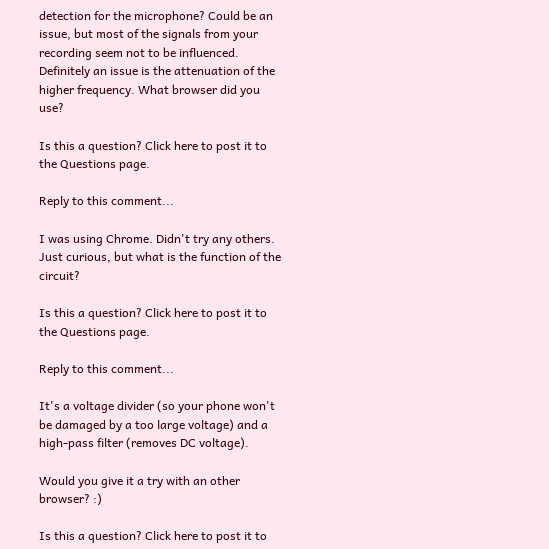detection for the microphone? Could be an issue, but most of the signals from your recording seem not to be influenced. Definitely an issue is the attenuation of the higher frequency. What browser did you use?

Is this a question? Click here to post it to the Questions page.

Reply to this comment...

I was using Chrome. Didn't try any others. Just curious, but what is the function of the circuit?

Is this a question? Click here to post it to the Questions page.

Reply to this comment...

It's a voltage divider (so your phone won't be damaged by a too large voltage) and a high-pass filter (removes DC voltage).

Would you give it a try with an other browser? :)

Is this a question? Click here to post it to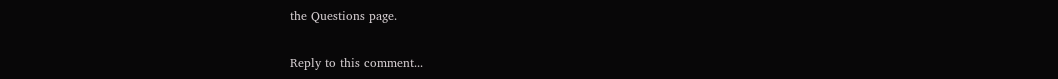the Questions page.

Reply to this comment...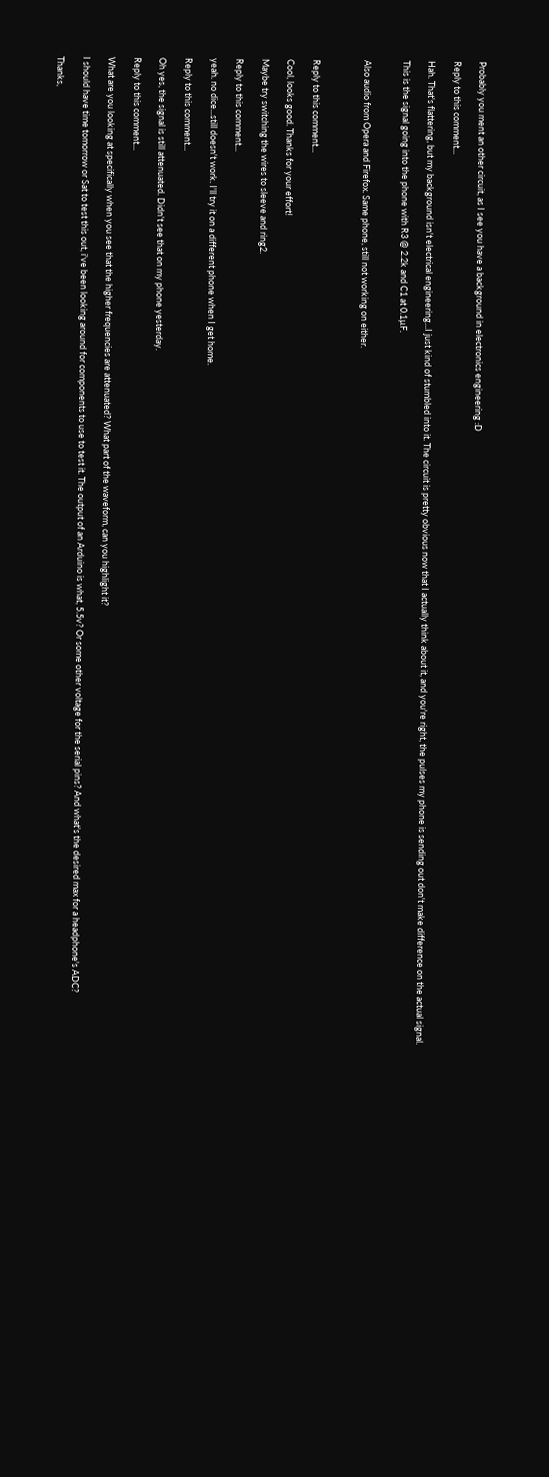Probably you ment an other circuit, as I see you have a background in electronics engineering :D

Reply to this comment...

Hah. That's flattering, but my background isn't electrical engineering...I just kind of stumbled into it. The circuit is pretty obvious now that I actually think about it, and you're right, the pulses my phone is sending out don't make difference on the actual signal.

This is the signal going into the phone with R3 @ 2.2k and C1 at 0.1µF.


Also audio from Opera and Firefox. Same phone, still not working on either.



Reply to this comment...

Cool, looks good. Thanks for your effort!

Maybe try switching the wires to sleeve and ring2.

Reply to this comment...

yeah. no dice...still doesn't work. I'll try it on a different phone when I get home.

Reply to this comment...

Oh yes, the signal is still attenuated. Didn't see that on my phone yesterday.

Reply to this comment...

What are you looking at specifically when you see that the higher frequencies are attenuated? What part of the waveform, can you highlight it?

I should have time tomorrow or Sat to test this out, i've been looking around for components to use to test it. The output of an Arduino is what, 5.5v? Or some other voltage for the serial pins? And what's the desired max for a headphone's ADC?

Thanks,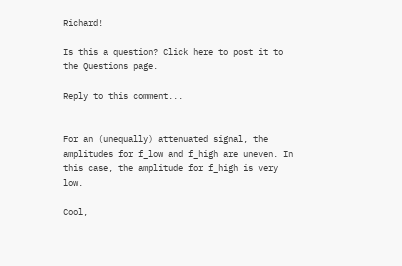Richard!

Is this a question? Click here to post it to the Questions page.

Reply to this comment...


For an (unequally) attenuated signal, the amplitudes for f_low and f_high are uneven. In this case, the amplitude for f_high is very low.

Cool,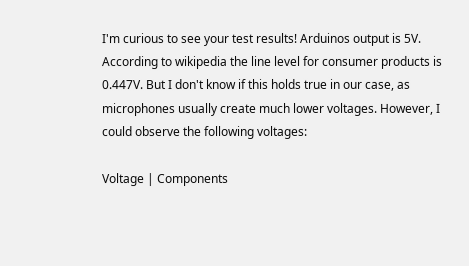I'm curious to see your test results! Arduinos output is 5V. According to wikipedia the line level for consumer products is 0.447V. But I don't know if this holds true in our case, as microphones usually create much lower voltages. However, I could observe the following voltages:

Voltage | Components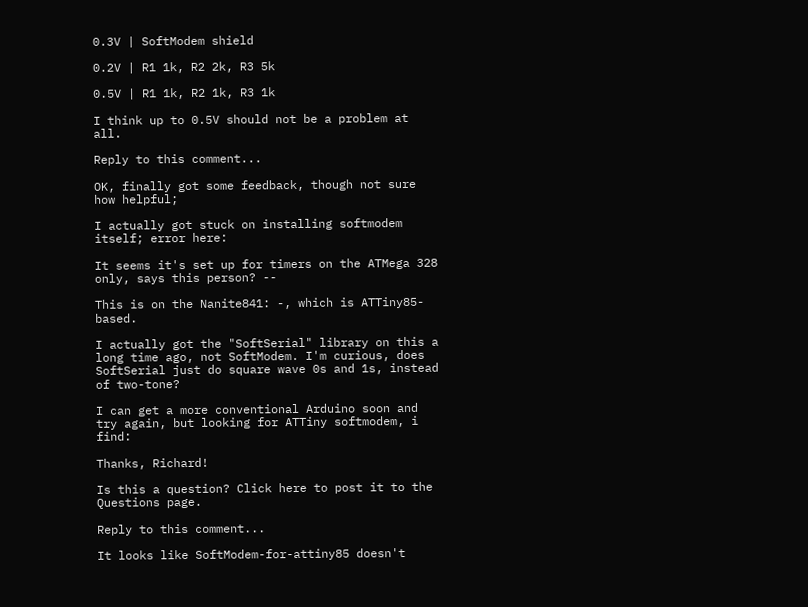0.3V | SoftModem shield

0.2V | R1 1k, R2 2k, R3 5k

0.5V | R1 1k, R2 1k, R3 1k

I think up to 0.5V should not be a problem at all.

Reply to this comment...

OK, finally got some feedback, though not sure how helpful;

I actually got stuck on installing softmodem itself; error here:

It seems it's set up for timers on the ATMega 328 only, says this person? --

This is on the Nanite841: -, which is ATTiny85-based.

I actually got the "SoftSerial" library on this a long time ago, not SoftModem. I'm curious, does SoftSerial just do square wave 0s and 1s, instead of two-tone?

I can get a more conventional Arduino soon and try again, but looking for ATTiny softmodem, i find:

Thanks, Richard!

Is this a question? Click here to post it to the Questions page.

Reply to this comment...

It looks like SoftModem-for-attiny85 doesn't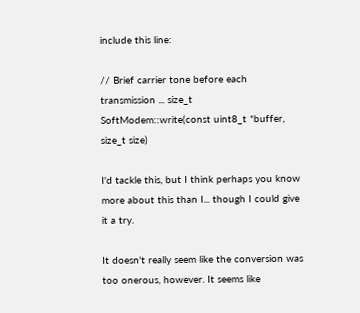include this line:

// Brief carrier tone before each transmission ... size_t SoftModem::write(const uint8_t *buffer, size_t size)

I'd tackle this, but I think perhaps you know more about this than I... though I could give it a try.

It doesn't really seem like the conversion was too onerous, however. It seems like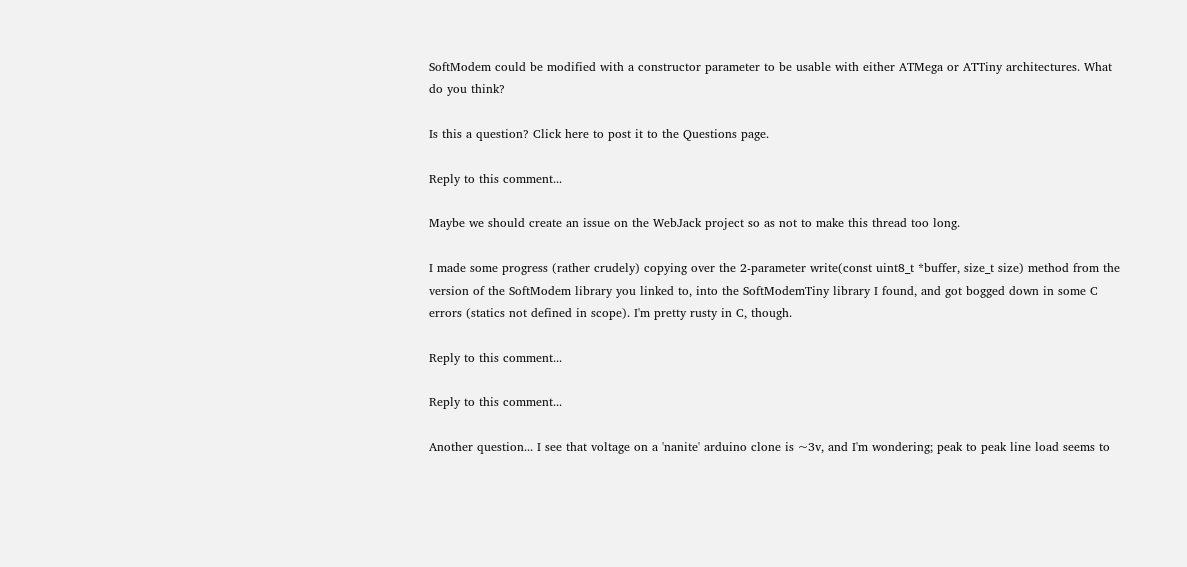SoftModem could be modified with a constructor parameter to be usable with either ATMega or ATTiny architectures. What do you think?

Is this a question? Click here to post it to the Questions page.

Reply to this comment...

Maybe we should create an issue on the WebJack project so as not to make this thread too long.

I made some progress (rather crudely) copying over the 2-parameter write(const uint8_t *buffer, size_t size) method from the version of the SoftModem library you linked to, into the SoftModemTiny library I found, and got bogged down in some C errors (statics not defined in scope). I'm pretty rusty in C, though.

Reply to this comment...

Reply to this comment...

Another question... I see that voltage on a 'nanite' arduino clone is ~3v, and I'm wondering; peak to peak line load seems to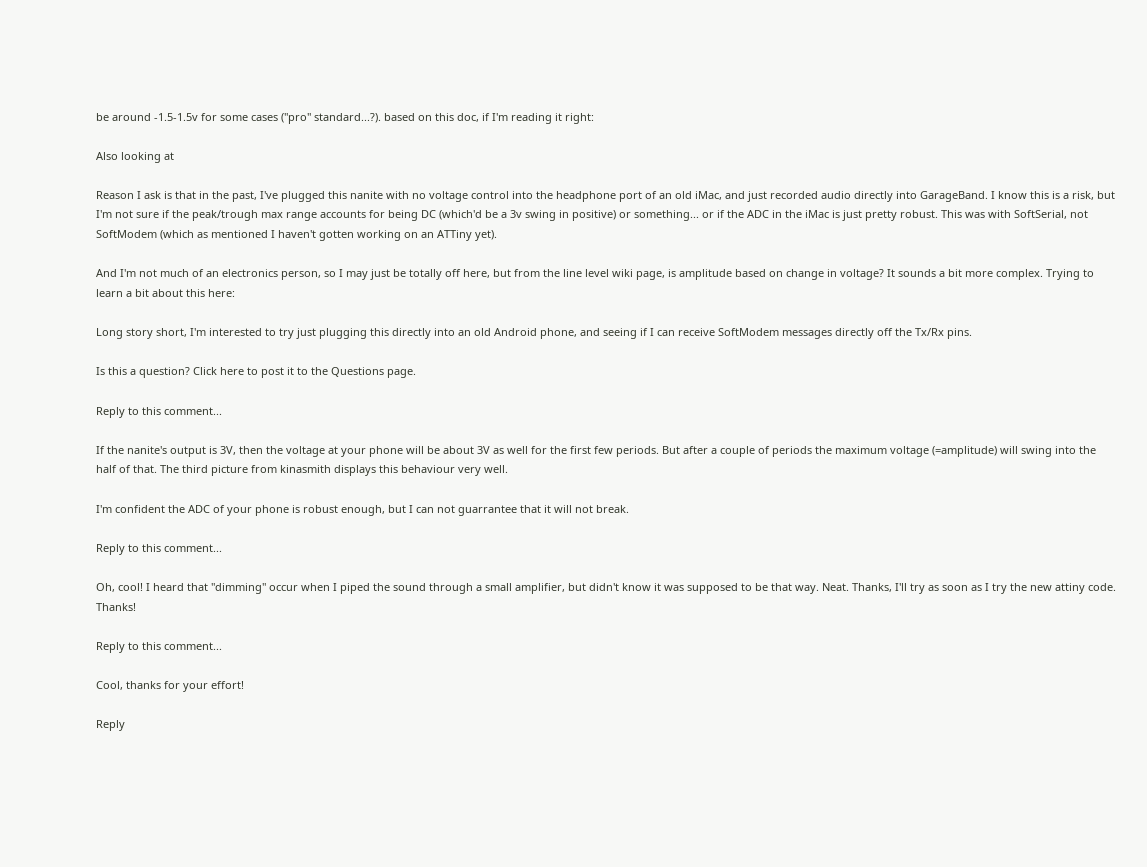be around -1.5-1.5v for some cases ("pro" standard...?). based on this doc, if I'm reading it right:

Also looking at

Reason I ask is that in the past, I've plugged this nanite with no voltage control into the headphone port of an old iMac, and just recorded audio directly into GarageBand. I know this is a risk, but I'm not sure if the peak/trough max range accounts for being DC (which'd be a 3v swing in positive) or something... or if the ADC in the iMac is just pretty robust. This was with SoftSerial, not SoftModem (which as mentioned I haven't gotten working on an ATTiny yet).

And I'm not much of an electronics person, so I may just be totally off here, but from the line level wiki page, is amplitude based on change in voltage? It sounds a bit more complex. Trying to learn a bit about this here:

Long story short, I'm interested to try just plugging this directly into an old Android phone, and seeing if I can receive SoftModem messages directly off the Tx/Rx pins.

Is this a question? Click here to post it to the Questions page.

Reply to this comment...

If the nanite's output is 3V, then the voltage at your phone will be about 3V as well for the first few periods. But after a couple of periods the maximum voltage (=amplitude) will swing into the half of that. The third picture from kinasmith displays this behaviour very well.

I'm confident the ADC of your phone is robust enough, but I can not guarrantee that it will not break.

Reply to this comment...

Oh, cool! I heard that "dimming" occur when I piped the sound through a small amplifier, but didn't know it was supposed to be that way. Neat. Thanks, I'll try as soon as I try the new attiny code. Thanks!

Reply to this comment...

Cool, thanks for your effort!

Reply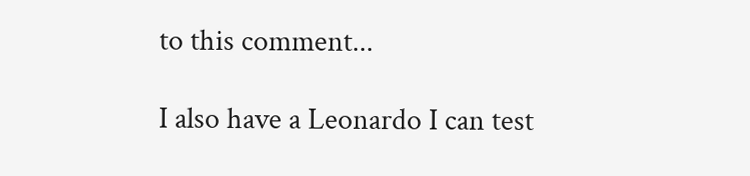to this comment...

I also have a Leonardo I can test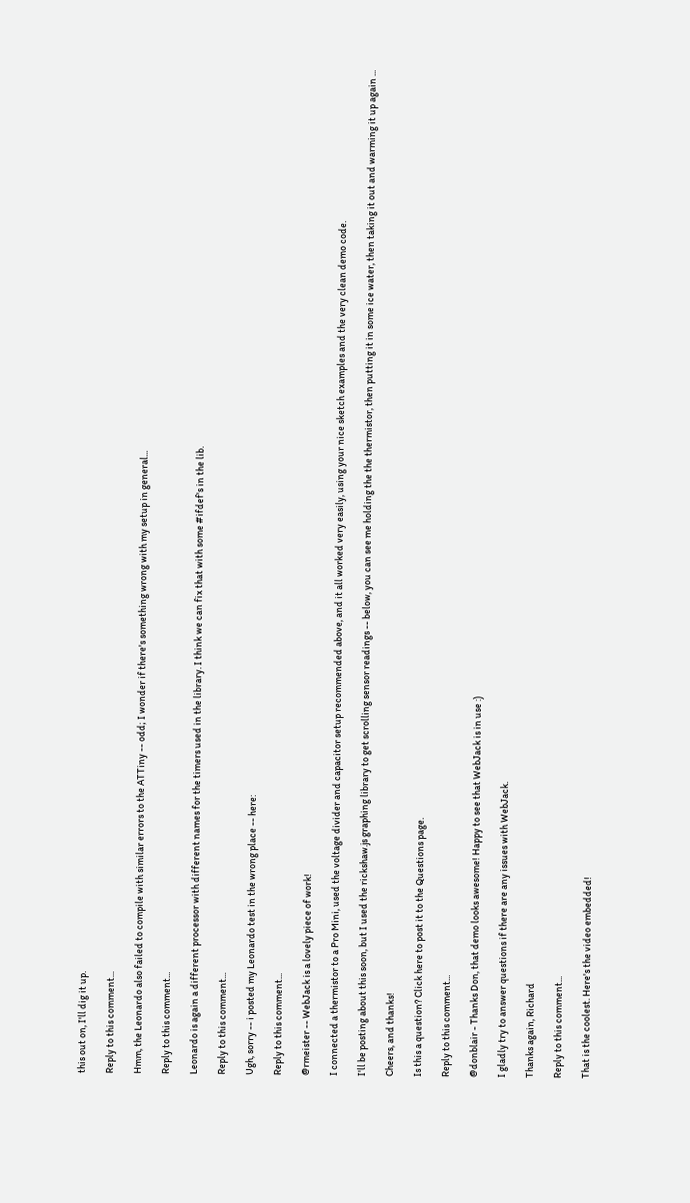this out on, I'll dig it up.

Reply to this comment...

Hmm, the Leonardo also failed to compile with similar errors to the ATTiny -- odd; I wonder if there's something wrong with my setup in general...

Reply to this comment...

Leonardo is again a different processor with different names for the timers used in the library. I think we can fix that with some #ifdef's in the lib.

Reply to this comment...

Ugh, sorry -- i posted my Leonardo test in the wrong place -- here:

Reply to this comment...

@rmeister -- WebJack is a lovely piece of work!

I connected a thermistor to a Pro Mini, used the voltage divider and capacitor setup recommended above, and it all worked very easily, using your nice sketch examples and the very clean demo code.

I'll be posting about this soon, but I used the rickshaw.js graphing library to get scrolling sensor readings -- below, you can see me holding the the thermistor, then putting it in some ice water, then taking it out and warming it up again ...

Cheers, and thanks!

Is this a question? Click here to post it to the Questions page.

Reply to this comment...

@donblair - Thanks Don, that demo looks awesome! Happy to see that WebJack is in use :)

I gladly try to answer questions if there are any issues with WebJack.

Thanks again, Richard

Reply to this comment...

That is the coolest. Here's the video embedded!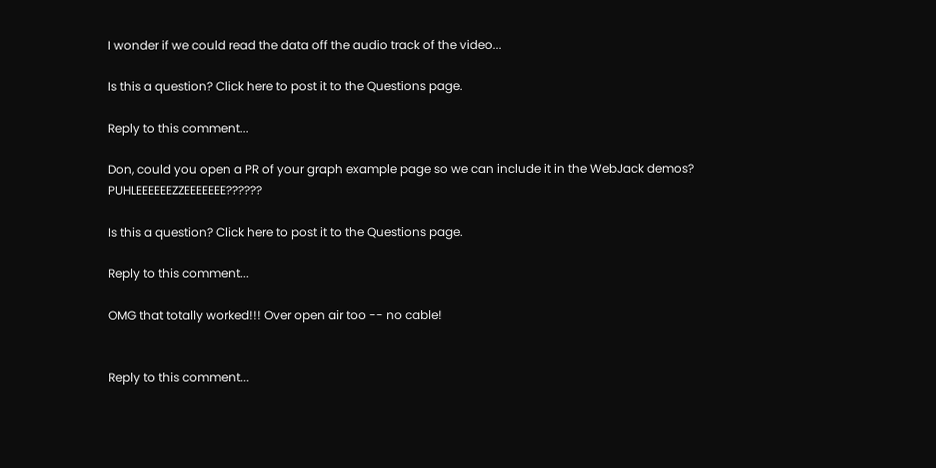I wonder if we could read the data off the audio track of the video...

Is this a question? Click here to post it to the Questions page.

Reply to this comment...

Don, could you open a PR of your graph example page so we can include it in the WebJack demos? PUHLEEEEEEZZEEEEEEE??????

Is this a question? Click here to post it to the Questions page.

Reply to this comment...

OMG that totally worked!!! Over open air too -- no cable!


Reply to this comment...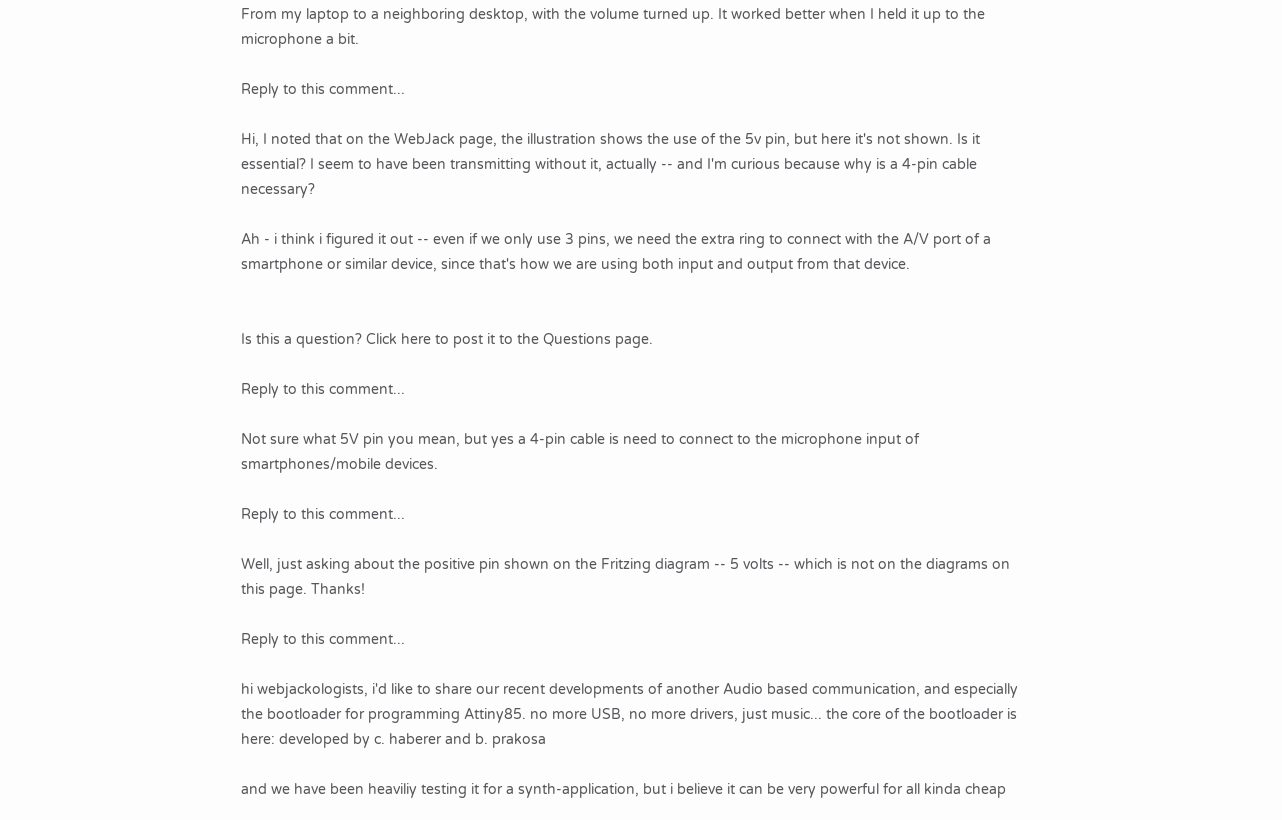From my laptop to a neighboring desktop, with the volume turned up. It worked better when I held it up to the microphone a bit.

Reply to this comment...

Hi, I noted that on the WebJack page, the illustration shows the use of the 5v pin, but here it's not shown. Is it essential? I seem to have been transmitting without it, actually -- and I'm curious because why is a 4-pin cable necessary?

Ah - i think i figured it out -- even if we only use 3 pins, we need the extra ring to connect with the A/V port of a smartphone or similar device, since that's how we are using both input and output from that device.


Is this a question? Click here to post it to the Questions page.

Reply to this comment...

Not sure what 5V pin you mean, but yes a 4-pin cable is need to connect to the microphone input of smartphones/mobile devices.

Reply to this comment...

Well, just asking about the positive pin shown on the Fritzing diagram -- 5 volts -- which is not on the diagrams on this page. Thanks!

Reply to this comment...

hi webjackologists, i'd like to share our recent developments of another Audio based communication, and especially the bootloader for programming Attiny85. no more USB, no more drivers, just music... the core of the bootloader is here: developed by c. haberer and b. prakosa

and we have been heaviliy testing it for a synth-application, but i believe it can be very powerful for all kinda cheap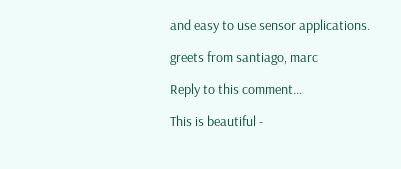and easy to use sensor applications.

greets from santiago, marc

Reply to this comment...

This is beautiful -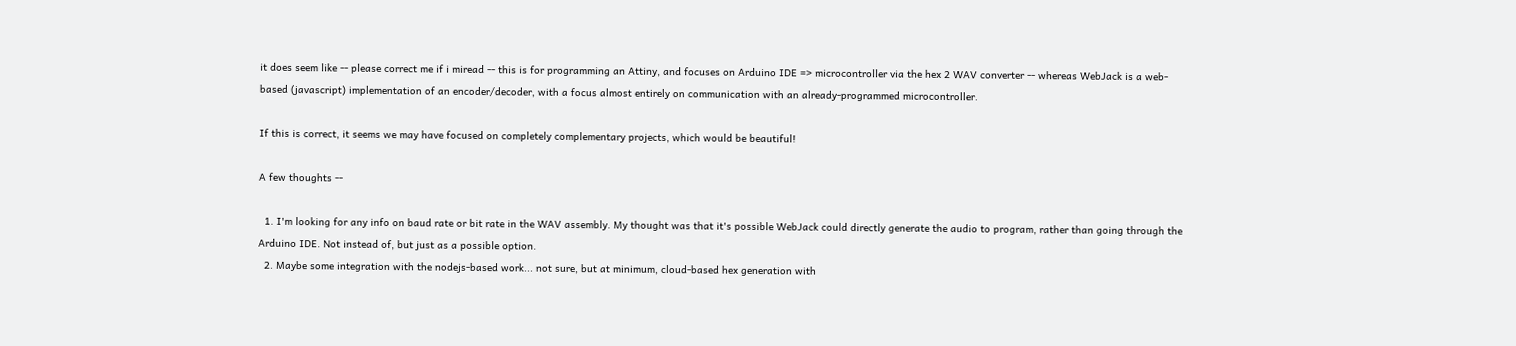it does seem like -- please correct me if i miread -- this is for programming an Attiny, and focuses on Arduino IDE => microcontroller via the hex 2 WAV converter -- whereas WebJack is a web-based (javascript) implementation of an encoder/decoder, with a focus almost entirely on communication with an already-programmed microcontroller.

If this is correct, it seems we may have focused on completely complementary projects, which would be beautiful!

A few thoughts --

  1. I'm looking for any info on baud rate or bit rate in the WAV assembly. My thought was that it's possible WebJack could directly generate the audio to program, rather than going through the Arduino IDE. Not instead of, but just as a possible option.
  2. Maybe some integration with the nodejs-based work... not sure, but at minimum, cloud-based hex generation with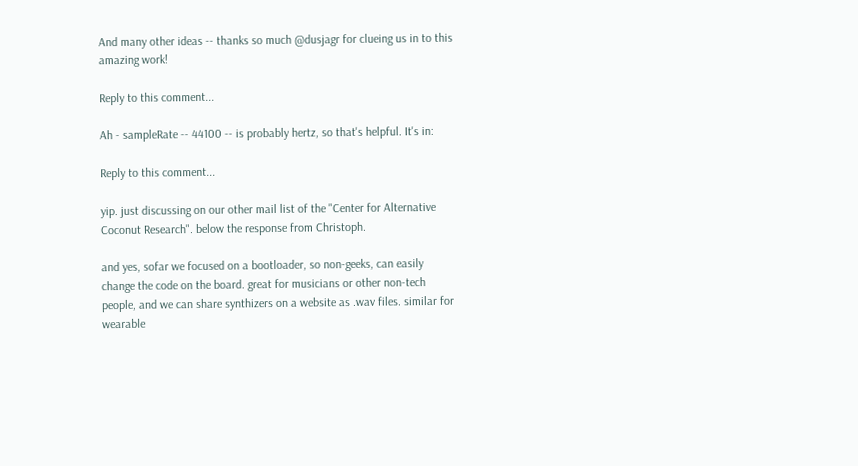And many other ideas -- thanks so much @dusjagr for clueing us in to this amazing work!

Reply to this comment...

Ah - sampleRate -- 44100 -- is probably hertz, so that's helpful. It's in:

Reply to this comment...

yip. just discussing on our other mail list of the "Center for Alternative Coconut Research". below the response from Christoph.

and yes, sofar we focused on a bootloader, so non-geeks, can easily change the code on the board. great for musicians or other non-tech people, and we can share synthizers on a website as .wav files. similar for wearable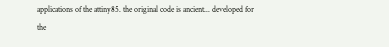applications of the attiny85. the original code is ancient... developed for the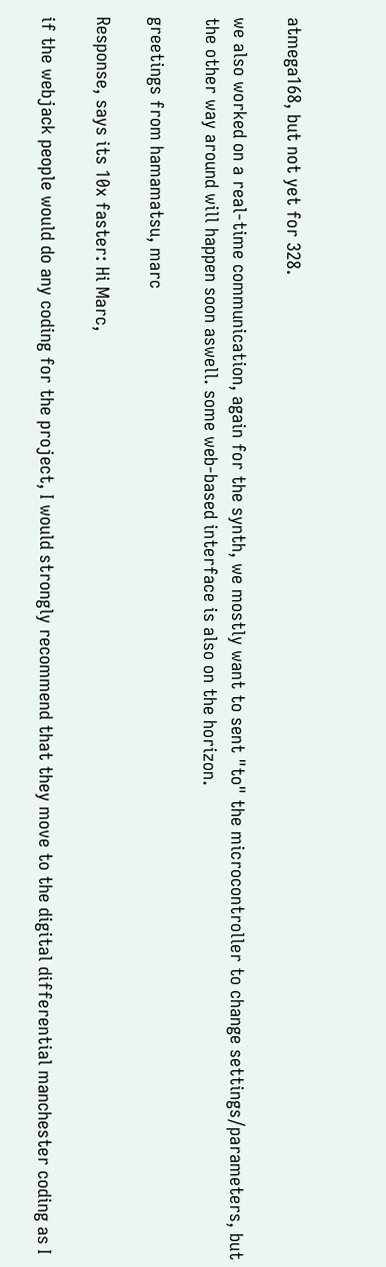atmega168, but not yet for 328.

we also worked on a real-time communication, again for the synth, we mostly want to sent "to" the microcontroller to change settings/parameters, but the other way around will happen soon aswell. some web-based interface is also on the horizon.

greetings from hamamatsu, marc

Response, says its 10x faster: Hi Marc,

if the webjack people would do any coding for the project, I would strongly recommend that they move to the digital differential manchester coding as I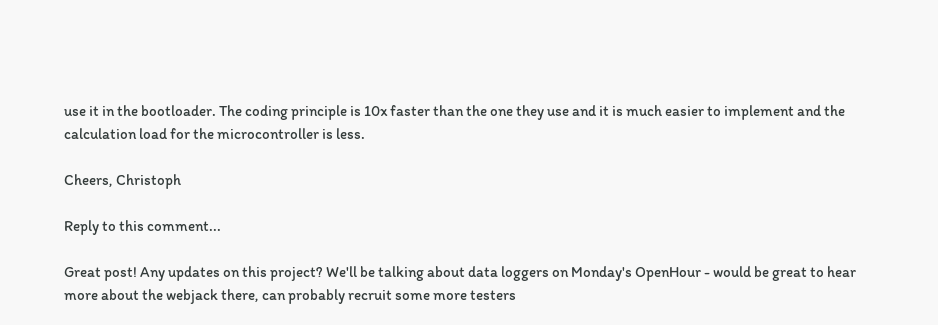use it in the bootloader. The coding principle is 10x faster than the one they use and it is much easier to implement and the calculation load for the microcontroller is less.

Cheers, Christoph

Reply to this comment...

Great post! Any updates on this project? We'll be talking about data loggers on Monday's OpenHour - would be great to hear more about the webjack there, can probably recruit some more testers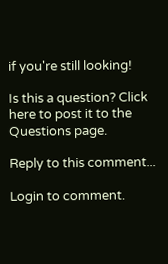if you're still looking!

Is this a question? Click here to post it to the Questions page.

Reply to this comment...

Login to comment.